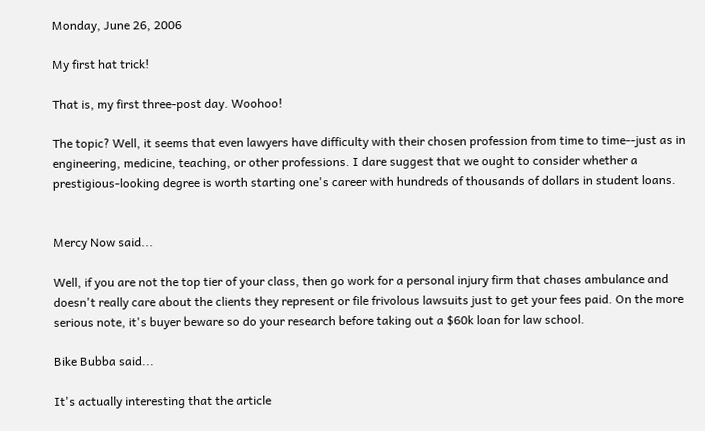Monday, June 26, 2006

My first hat trick!

That is, my first three-post day. Woohoo!

The topic? Well, it seems that even lawyers have difficulty with their chosen profession from time to time--just as in engineering, medicine, teaching, or other professions. I dare suggest that we ought to consider whether a prestigious-looking degree is worth starting one's career with hundreds of thousands of dollars in student loans.


Mercy Now said...

Well, if you are not the top tier of your class, then go work for a personal injury firm that chases ambulance and doesn't really care about the clients they represent or file frivolous lawsuits just to get your fees paid. On the more serious note, it's buyer beware so do your research before taking out a $60k loan for law school.

Bike Bubba said...

It's actually interesting that the article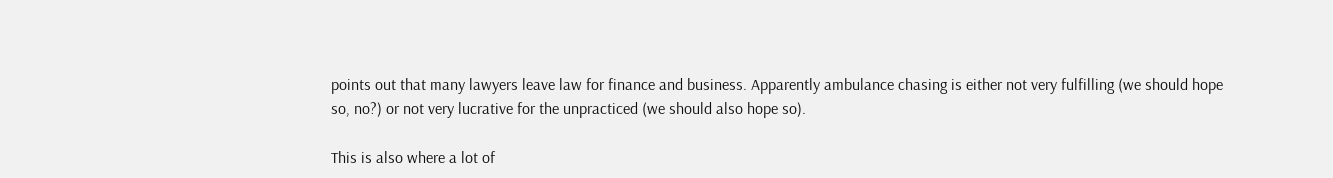points out that many lawyers leave law for finance and business. Apparently ambulance chasing is either not very fulfilling (we should hope so, no?) or not very lucrative for the unpracticed (we should also hope so).

This is also where a lot of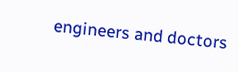engineers and doctors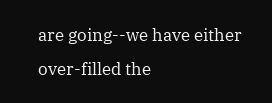are going--we have either over-filled the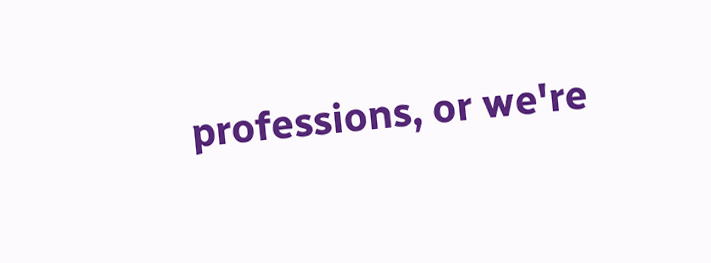professions, or we're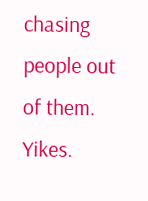chasing people out of them. Yikes.